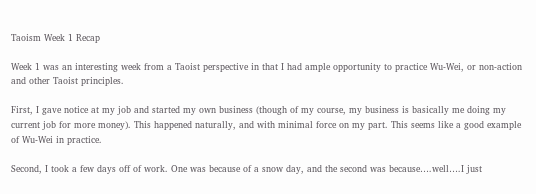Taoism Week 1 Recap

Week 1 was an interesting week from a Taoist perspective in that I had ample opportunity to practice Wu-Wei, or non-action and other Taoist principles.

First, I gave notice at my job and started my own business (though of my course, my business is basically me doing my current job for more money). This happened naturally, and with minimal force on my part. This seems like a good example of Wu-Wei in practice.

Second, I took a few days off of work. One was because of a snow day, and the second was because….well….I just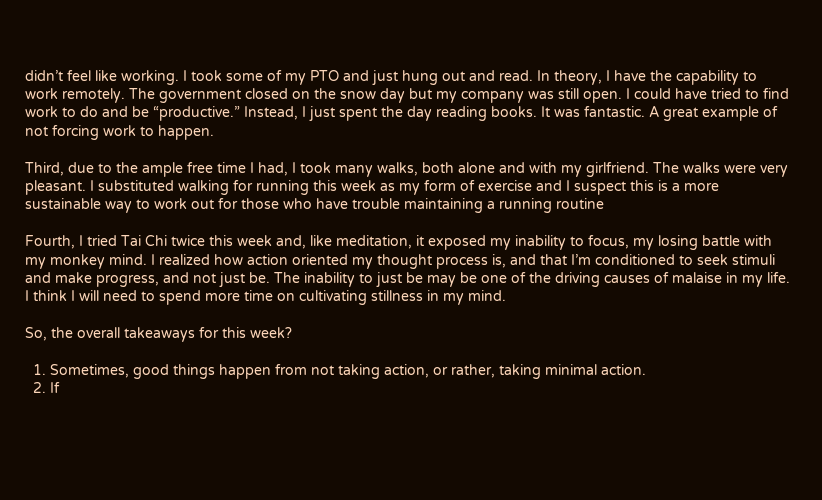didn’t feel like working. I took some of my PTO and just hung out and read. In theory, I have the capability to work remotely. The government closed on the snow day but my company was still open. I could have tried to find work to do and be “productive.” Instead, I just spent the day reading books. It was fantastic. A great example of not forcing work to happen.

Third, due to the ample free time I had, I took many walks, both alone and with my girlfriend. The walks were very pleasant. I substituted walking for running this week as my form of exercise and I suspect this is a more sustainable way to work out for those who have trouble maintaining a running routine

Fourth, I tried Tai Chi twice this week and, like meditation, it exposed my inability to focus, my losing battle with my monkey mind. I realized how action oriented my thought process is, and that I’m conditioned to seek stimuli and make progress, and not just be. The inability to just be may be one of the driving causes of malaise in my life. I think I will need to spend more time on cultivating stillness in my mind.

So, the overall takeaways for this week?

  1. Sometimes, good things happen from not taking action, or rather, taking minimal action.
  2. If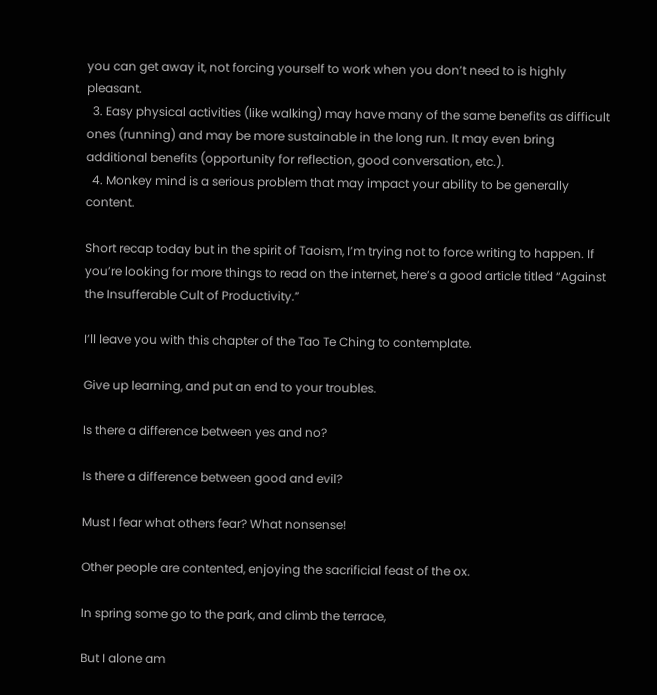you can get away it, not forcing yourself to work when you don’t need to is highly pleasant.
  3. Easy physical activities (like walking) may have many of the same benefits as difficult ones (running) and may be more sustainable in the long run. It may even bring additional benefits (opportunity for reflection, good conversation, etc.).
  4. Monkey mind is a serious problem that may impact your ability to be generally content.

Short recap today but in the spirit of Taoism, I’m trying not to force writing to happen. If you’re looking for more things to read on the internet, here’s a good article titled “Against the Insufferable Cult of Productivity.”

I’ll leave you with this chapter of the Tao Te Ching to contemplate.

Give up learning, and put an end to your troubles.

Is there a difference between yes and no?

Is there a difference between good and evil?

Must I fear what others fear? What nonsense!

Other people are contented, enjoying the sacrificial feast of the ox.

In spring some go to the park, and climb the terrace,

But I alone am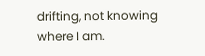drifting, not knowing where I am.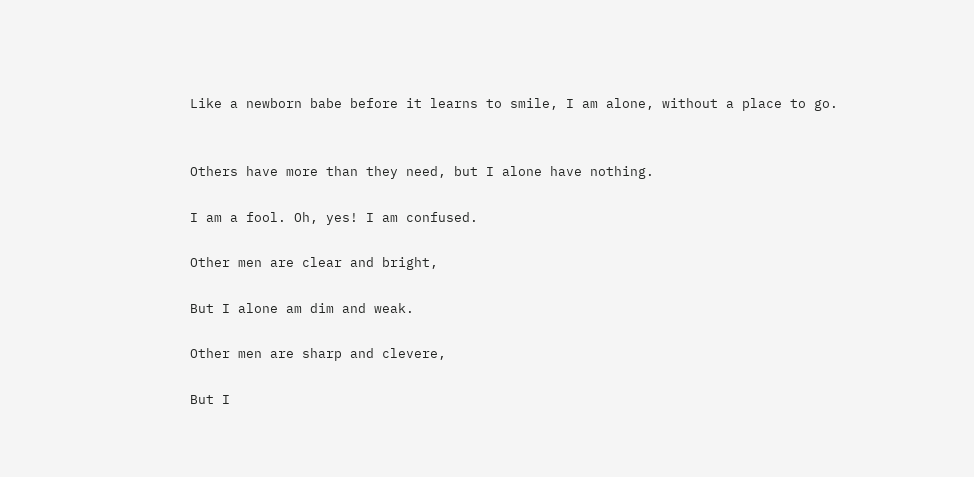Like a newborn babe before it learns to smile, I am alone, without a place to go.


Others have more than they need, but I alone have nothing.

I am a fool. Oh, yes! I am confused.

Other men are clear and bright,

But I alone am dim and weak.

Other men are sharp and clevere,

But I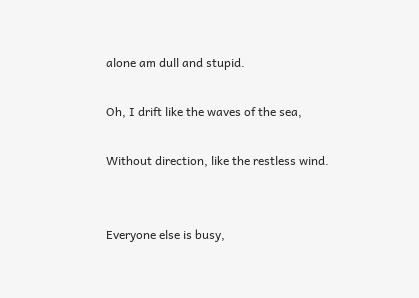alone am dull and stupid.

Oh, I drift like the waves of the sea,

Without direction, like the restless wind.


Everyone else is busy,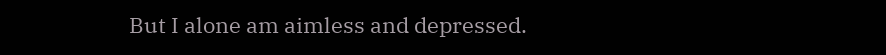But I alone am aimless and depressed.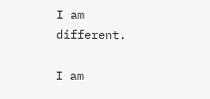I am different.

I am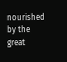nourished by the great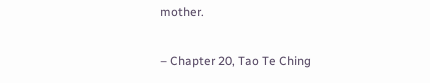mother.

– Chapter 20, Tao Te Ching